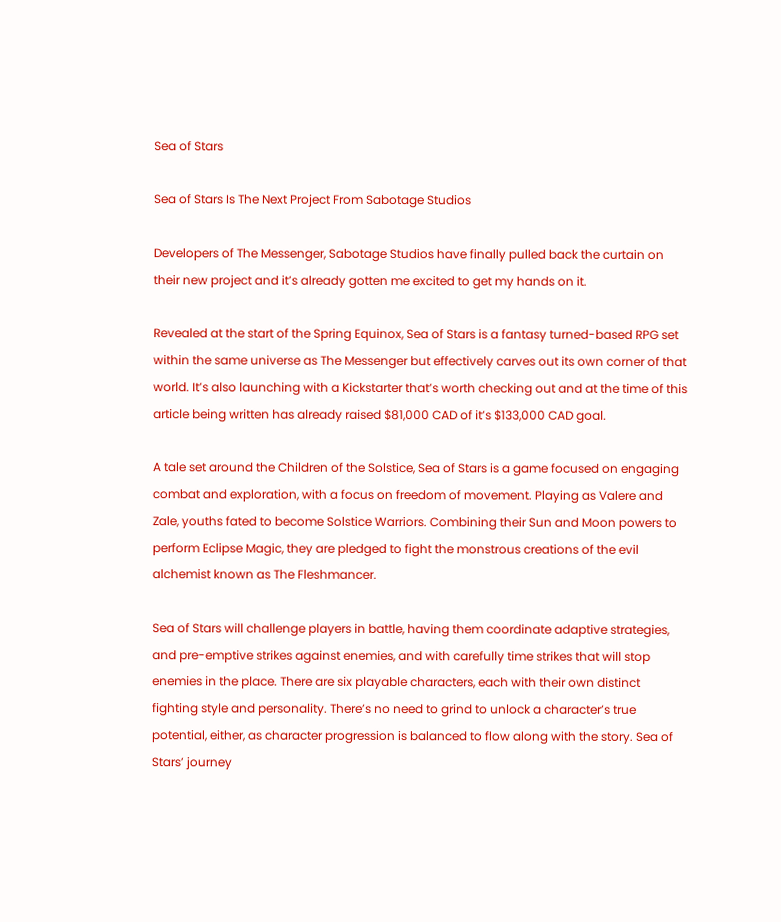Sea of Stars

Sea of Stars Is The Next Project From Sabotage Studios

Developers of The Messenger, Sabotage Studios have finally pulled back the curtain on their new project and it’s already gotten me excited to get my hands on it.

Revealed at the start of the Spring Equinox, Sea of Stars is a fantasy turned-based RPG set within the same universe as The Messenger but effectively carves out its own corner of that world. It’s also launching with a Kickstarter that’s worth checking out and at the time of this article being written has already raised $81,000 CAD of it’s $133,000 CAD goal.

A tale set around the Children of the Solstice, Sea of Stars is a game focused on engaging combat and exploration, with a focus on freedom of movement. Playing as Valere and Zale, youths fated to become Solstice Warriors. Combining their Sun and Moon powers to perform Eclipse Magic, they are pledged to fight the monstrous creations of the evil alchemist known as The Fleshmancer.

Sea of Stars will challenge players in battle, having them coordinate adaptive strategies, and pre-emptive strikes against enemies, and with carefully time strikes that will stop enemies in the place. There are six playable characters, each with their own distinct fighting style and personality. There’s no need to grind to unlock a character’s true potential, either, as character progression is balanced to flow along with the story. Sea of Stars’ journey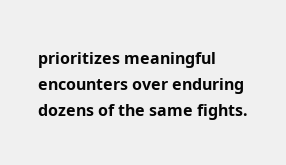prioritizes meaningful encounters over enduring dozens of the same fights.